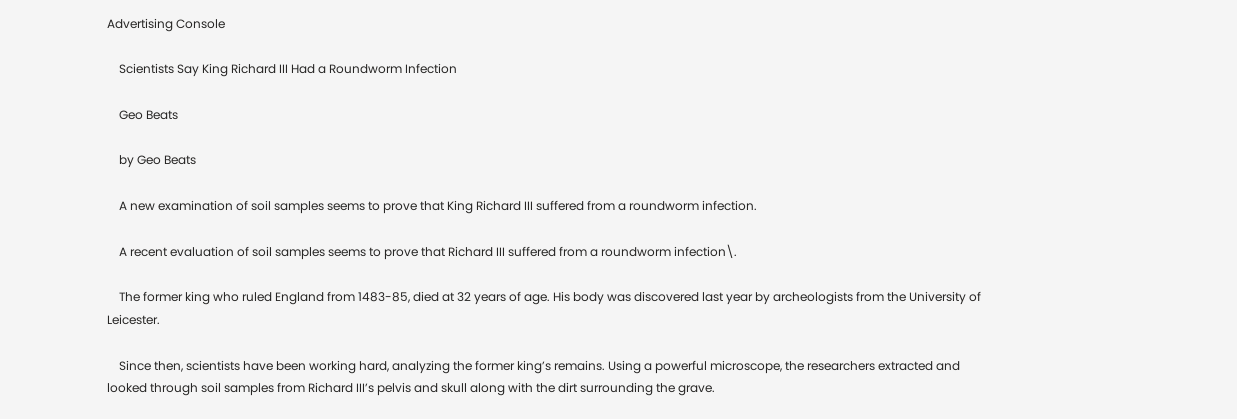Advertising Console

    Scientists Say King Richard III Had a Roundworm Infection

    Geo Beats

    by Geo Beats

    A new examination of soil samples seems to prove that King Richard III suffered from a roundworm infection.

    A recent evaluation of soil samples seems to prove that Richard III suffered from a roundworm infection\.

    The former king who ruled England from 1483-85, died at 32 years of age. His body was discovered last year by archeologists from the University of Leicester.

    Since then, scientists have been working hard, analyzing the former king’s remains. Using a powerful microscope, the researchers extracted and looked through soil samples from Richard III’s pelvis and skull along with the dirt surrounding the grave.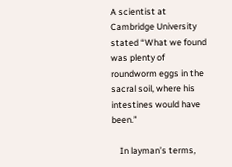A scientist at Cambridge University stated “What we found was plenty of roundworm eggs in the sacral soil, where his intestines would have been.”

    In layman’s terms,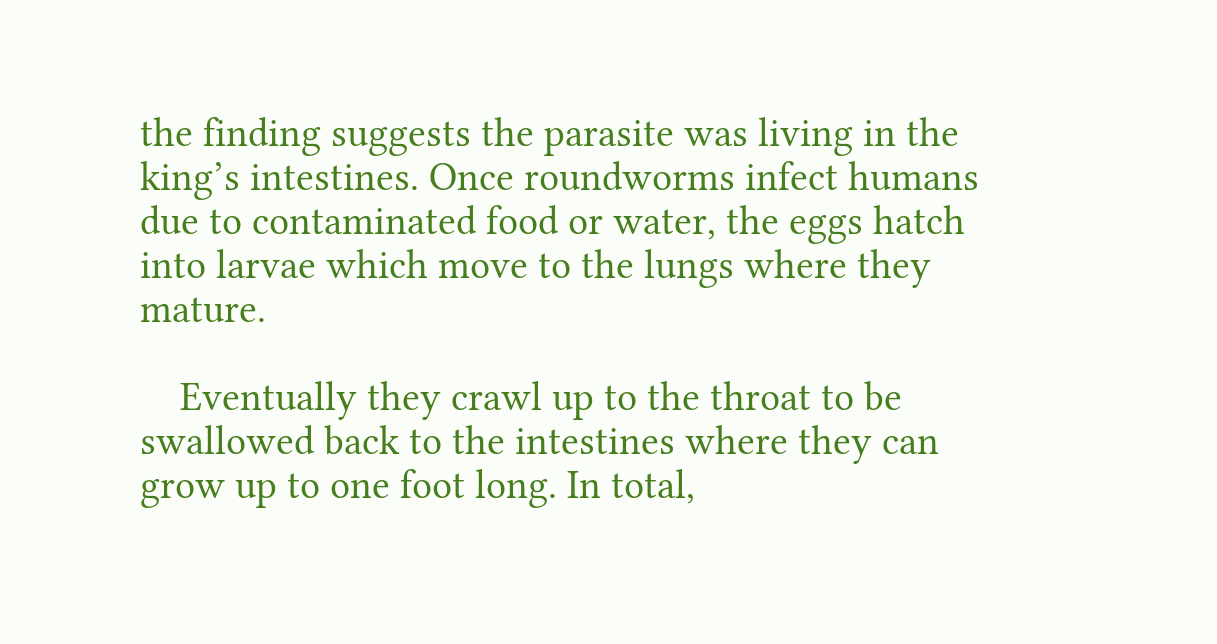the finding suggests the parasite was living in the king’s intestines. Once roundworms infect humans due to contaminated food or water, the eggs hatch into larvae which move to the lungs where they mature.

    Eventually they crawl up to the throat to be swallowed back to the intestines where they can grow up to one foot long. In total,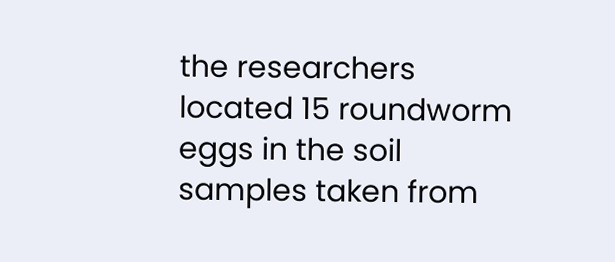the researchers located 15 roundworm eggs in the soil samples taken from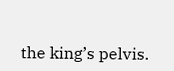the king’s pelvis.